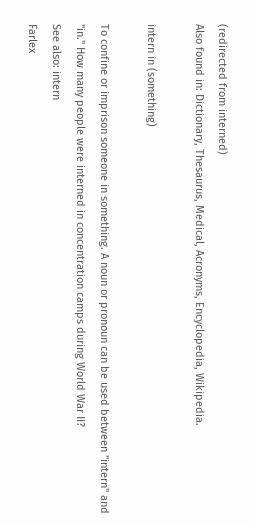(redirected from interned)
Also found in: Dictionary, Thesaurus, Medical, Acronyms, Encyclopedia, Wikipedia.

intern in (something)

To confine or imprison someone in something. A noun or pronoun can be used between "intern" and "in." How many people were interned in concentration camps during World War II?
See also: intern
Farlex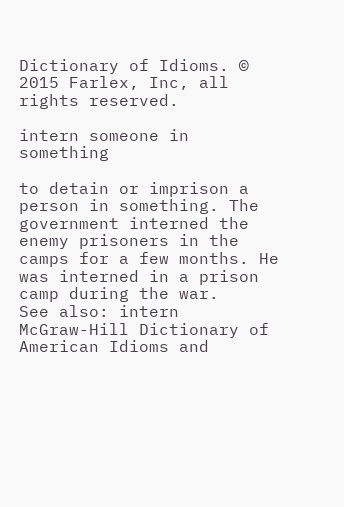Dictionary of Idioms. © 2015 Farlex, Inc, all rights reserved.

intern someone in something

to detain or imprison a person in something. The government interned the enemy prisoners in the camps for a few months. He was interned in a prison camp during the war.
See also: intern
McGraw-Hill Dictionary of American Idioms and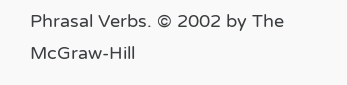Phrasal Verbs. © 2002 by The McGraw-Hill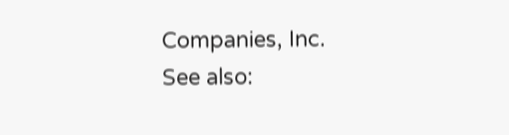Companies, Inc.
See also: